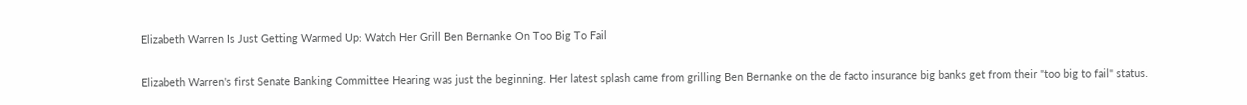Elizabeth Warren Is Just Getting Warmed Up: Watch Her Grill Ben Bernanke On Too Big To Fail

Elizabeth Warren's first Senate Banking Committee Hearing was just the beginning. Her latest splash came from grilling Ben Bernanke on the de facto insurance big banks get from their "too big to fail" status.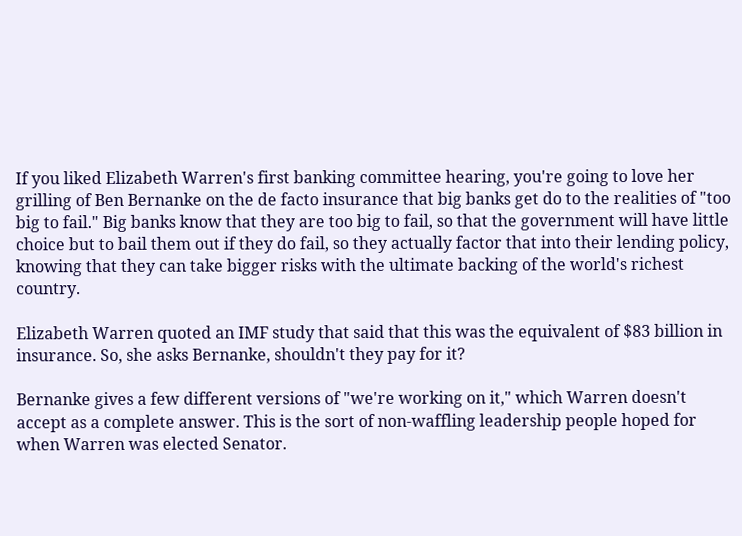If you liked Elizabeth Warren's first banking committee hearing, you're going to love her grilling of Ben Bernanke on the de facto insurance that big banks get do to the realities of "too big to fail." Big banks know that they are too big to fail, so that the government will have little choice but to bail them out if they do fail, so they actually factor that into their lending policy, knowing that they can take bigger risks with the ultimate backing of the world's richest country.

Elizabeth Warren quoted an IMF study that said that this was the equivalent of $83 billion in insurance. So, she asks Bernanke, shouldn't they pay for it?

Bernanke gives a few different versions of "we're working on it," which Warren doesn't accept as a complete answer. This is the sort of non-waffling leadership people hoped for when Warren was elected Senator.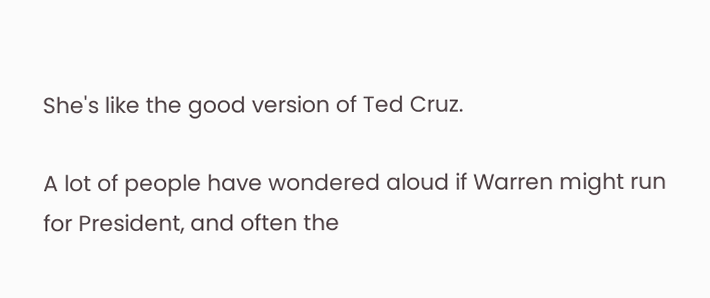She's like the good version of Ted Cruz.

A lot of people have wondered aloud if Warren might run for President, and often the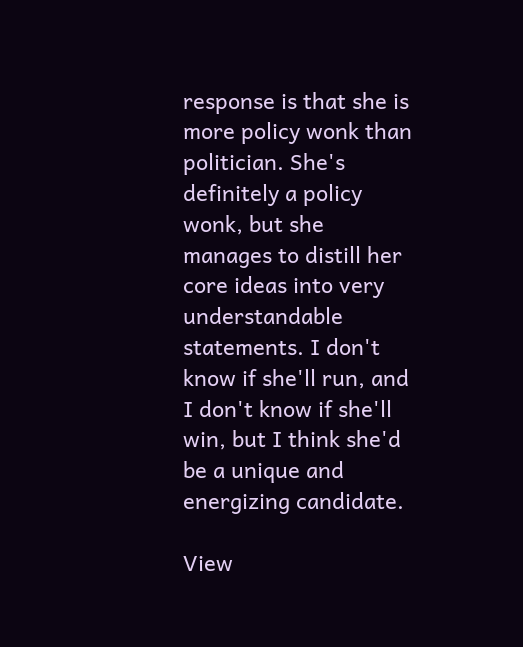response is that she is more policy wonk than politician. She's definitely a policy wonk, but she manages to distill her core ideas into very understandable statements. I don't know if she'll run, and I don't know if she'll win, but I think she'd be a unique and energizing candidate.

View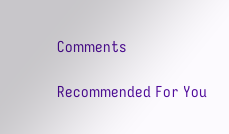Comments

Recommended For You